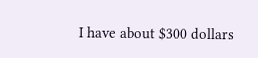I have about $300 dollars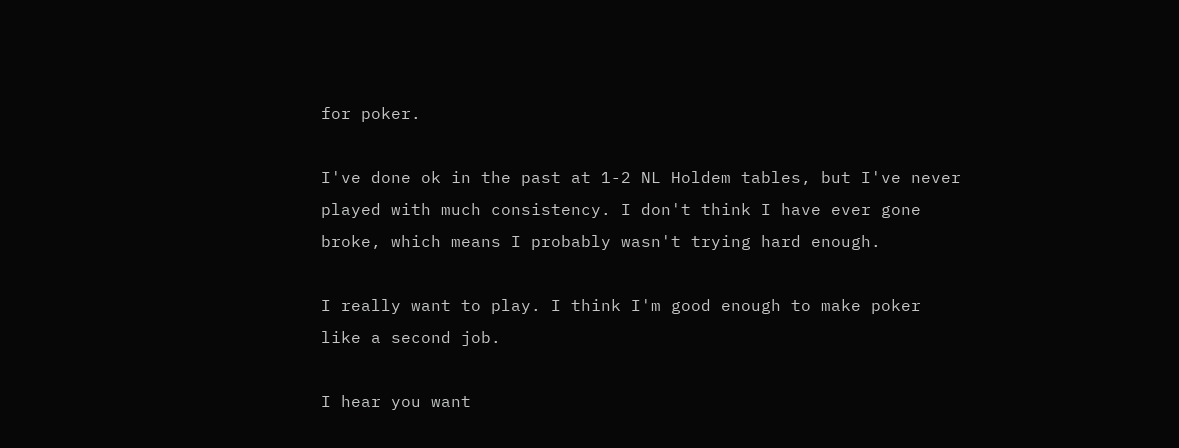for poker.

I've done ok in the past at 1-2 NL Holdem tables, but I've never played with much consistency. I don't think I have ever gone broke, which means I probably wasn't trying hard enough.

I really want to play. I think I'm good enough to make poker like a second job.

I hear you want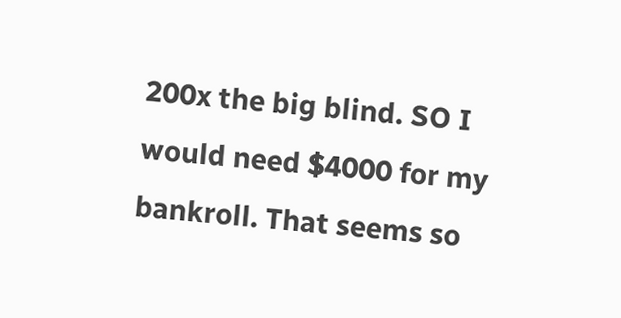200x the big blind. SO I would need $4000 for my bankroll. That seems so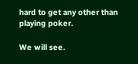hard to get any other than playing poker.

We will see.